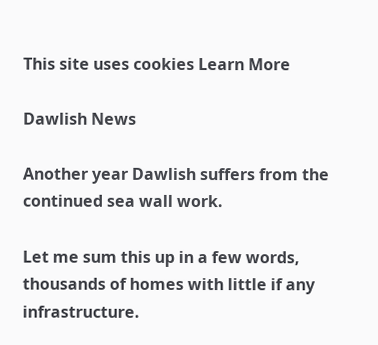This site uses cookies Learn More

Dawlish News

Another year Dawlish suffers from the continued sea wall work.

Let me sum this up in a few words, thousands of homes with little if any infrastructure.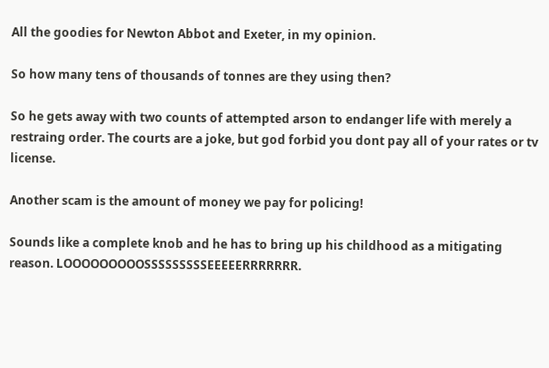All the goodies for Newton Abbot and Exeter, in my opinion.

So how many tens of thousands of tonnes are they using then?

So he gets away with two counts of attempted arson to endanger life with merely a restraing order. The courts are a joke, but god forbid you dont pay all of your rates or tv license.

Another scam is the amount of money we pay for policing!

Sounds like a complete knob and he has to bring up his childhood as a mitigating reason. LOOOOOOOOOSSSSSSSSSEEEEERRRRRRR.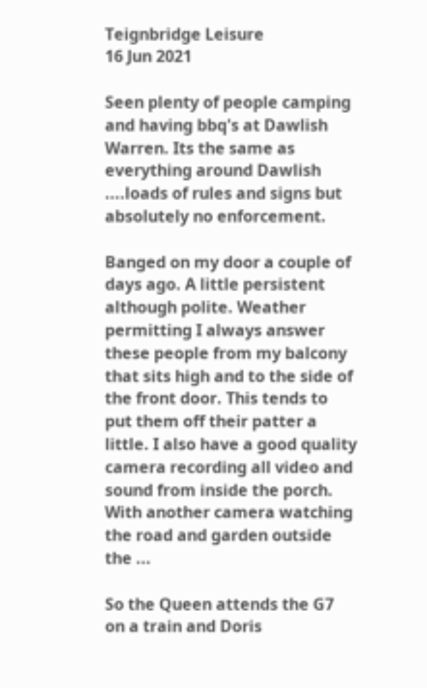Teignbridge Leisure
16 Jun 2021

Seen plenty of people camping and having bbq's at Dawlish Warren. Its the same as everything around Dawlish ....loads of rules and signs but absolutely no enforcement.

Banged on my door a couple of days ago. A little persistent although polite. Weather permitting I always answer these people from my balcony that sits high and to the side of the front door. This tends to put them off their patter a little. I also have a good quality camera recording all video and sound from inside the porch. With another camera watching the road and garden outside the ...

So the Queen attends the G7 on a train and Doris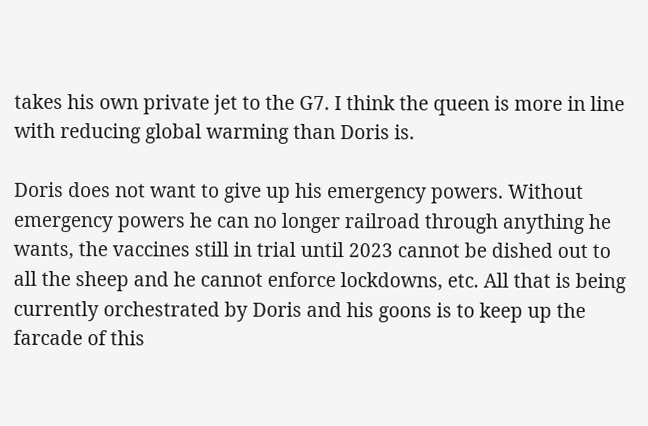takes his own private jet to the G7. I think the queen is more in line with reducing global warming than Doris is.

Doris does not want to give up his emergency powers. Without emergency powers he can no longer railroad through anything he wants, the vaccines still in trial until 2023 cannot be dished out to all the sheep and he cannot enforce lockdowns, etc. All that is being currently orchestrated by Doris and his goons is to keep up the farcade of this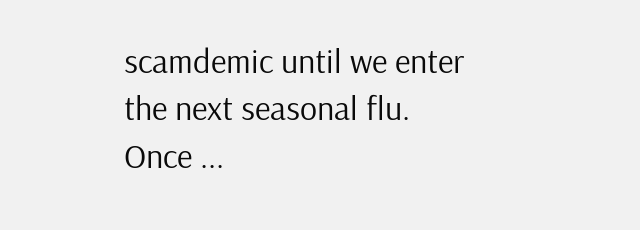scamdemic until we enter the next seasonal flu. Once ...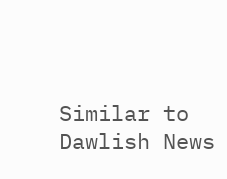Similar to Dawlish News